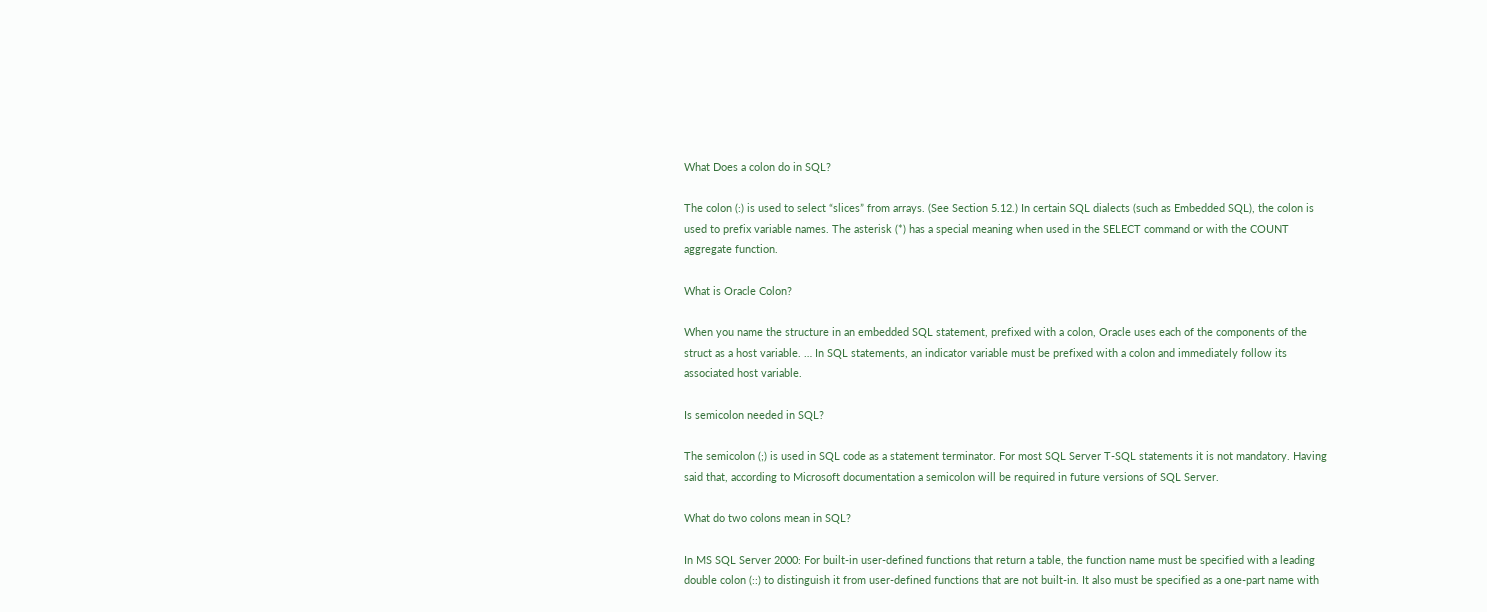What Does a colon do in SQL?

The colon (:) is used to select “slices” from arrays. (See Section 5.12.) In certain SQL dialects (such as Embedded SQL), the colon is used to prefix variable names. The asterisk (*) has a special meaning when used in the SELECT command or with the COUNT aggregate function.

What is Oracle Colon?

When you name the structure in an embedded SQL statement, prefixed with a colon, Oracle uses each of the components of the struct as a host variable. … In SQL statements, an indicator variable must be prefixed with a colon and immediately follow its associated host variable.

Is semicolon needed in SQL?

The semicolon (;) is used in SQL code as a statement terminator. For most SQL Server T-SQL statements it is not mandatory. Having said that, according to Microsoft documentation a semicolon will be required in future versions of SQL Server.

What do two colons mean in SQL?

In MS SQL Server 2000: For built-in user-defined functions that return a table, the function name must be specified with a leading double colon (::) to distinguish it from user-defined functions that are not built-in. It also must be specified as a one-part name with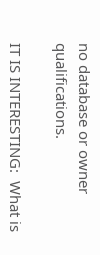no database or owner qualifications.

IT IS INTERESTING:  What is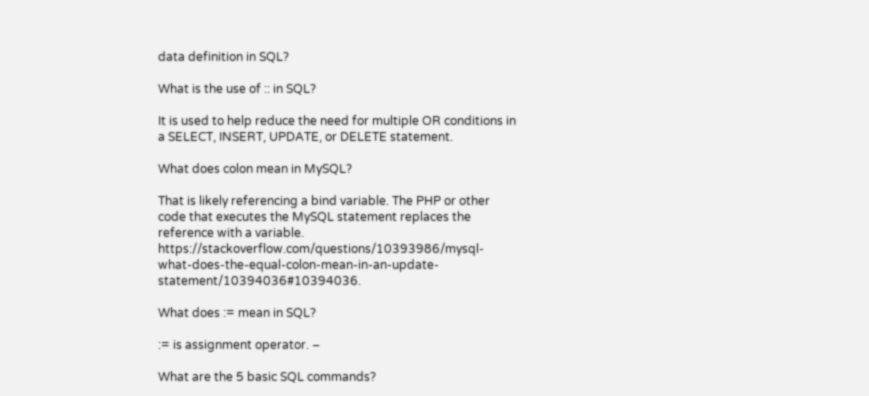data definition in SQL?

What is the use of :: in SQL?

It is used to help reduce the need for multiple OR conditions in a SELECT, INSERT, UPDATE, or DELETE statement.

What does colon mean in MySQL?

That is likely referencing a bind variable. The PHP or other code that executes the MySQL statement replaces the reference with a variable. https://stackoverflow.com/questions/10393986/mysql-what-does-the-equal-colon-mean-in-an-update-statement/10394036#10394036.

What does := mean in SQL?

:= is assignment operator. –

What are the 5 basic SQL commands?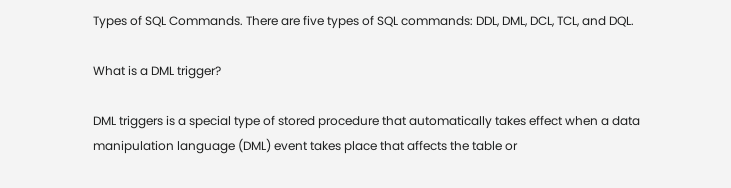Types of SQL Commands. There are five types of SQL commands: DDL, DML, DCL, TCL, and DQL.

What is a DML trigger?

DML triggers is a special type of stored procedure that automatically takes effect when a data manipulation language (DML) event takes place that affects the table or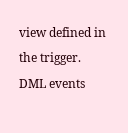view defined in the trigger. DML events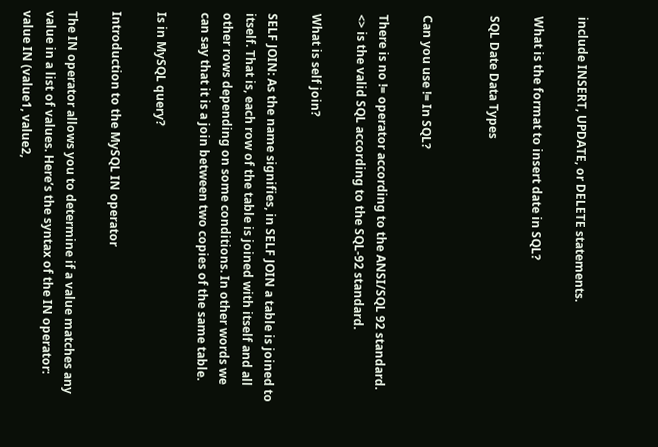include INSERT, UPDATE, or DELETE statements.

What is the format to insert date in SQL?

SQL Date Data Types


Can you use != In SQL?

There is no != operator according to the ANSI/SQL 92 standard. <> is the valid SQL according to the SQL-92 standard.

What is self join?

SELF JOIN: As the name signifies, in SELF JOIN a table is joined to itself. That is, each row of the table is joined with itself and all other rows depending on some conditions. In other words we can say that it is a join between two copies of the same table.

Is in MySQL query?

Introduction to the MySQL IN operator

The IN operator allows you to determine if a value matches any value in a list of values. Here’s the syntax of the IN operator: value IN (value1, value2,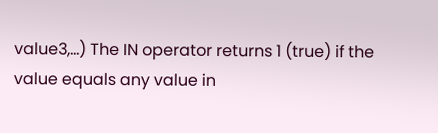value3,…) The IN operator returns 1 (true) if the value equals any value in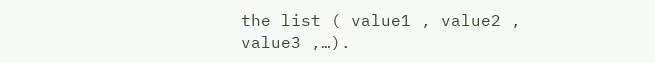the list ( value1 , value2 , value3 ,…).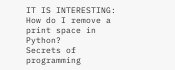IT IS INTERESTING:  How do I remove a print space in Python?
Secrets of programming